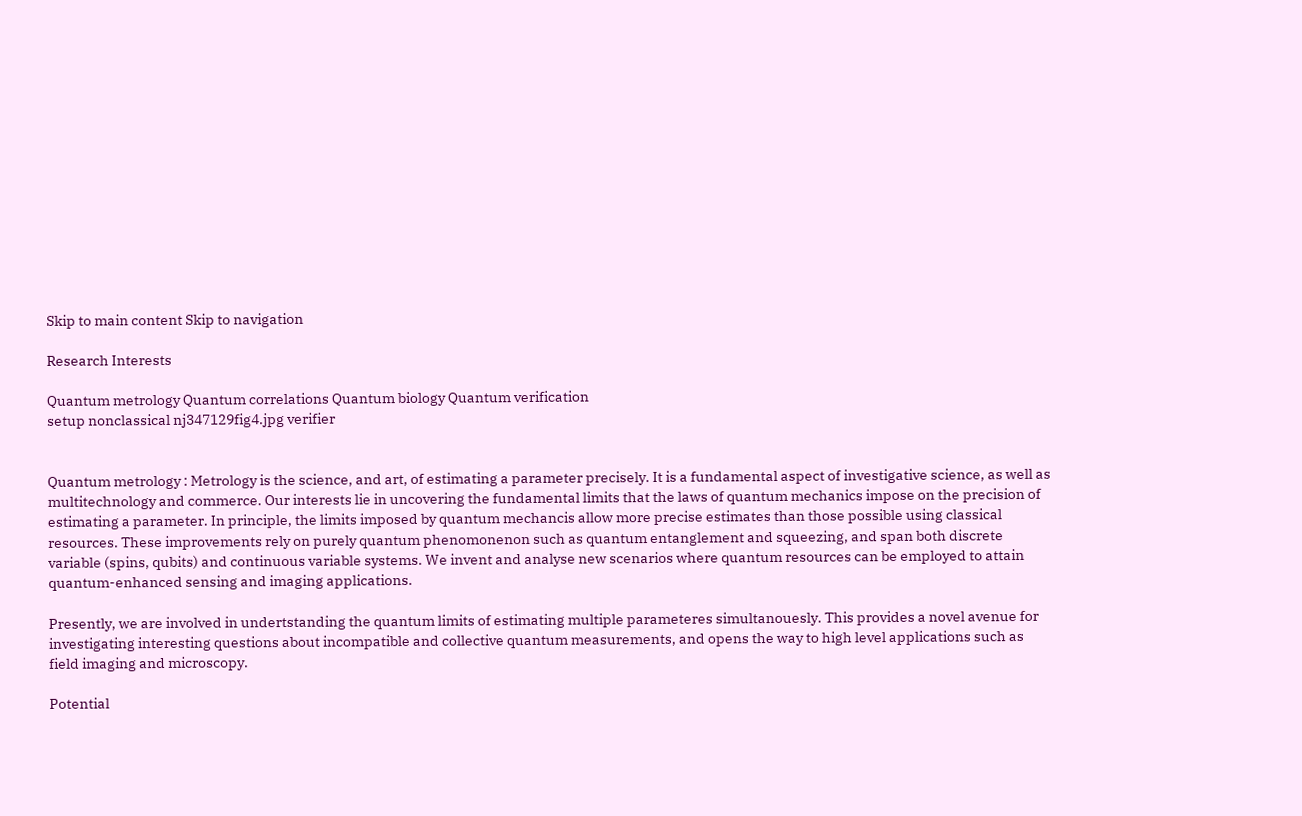Skip to main content Skip to navigation

Research Interests

Quantum metrology Quantum correlations Quantum biology Quantum verification
setup nonclassical nj347129fig4.jpg verifier


Quantum metrology : Metrology is the science, and art, of estimating a parameter precisely. It is a fundamental aspect of investigative science, as well as multitechnology and commerce. Our interests lie in uncovering the fundamental limits that the laws of quantum mechanics impose on the precision of estimating a parameter. In principle, the limits imposed by quantum mechancis allow more precise estimates than those possible using classical resources. These improvements rely on purely quantum phenomonenon such as quantum entanglement and squeezing, and span both discrete variable (spins, qubits) and continuous variable systems. We invent and analyse new scenarios where quantum resources can be employed to attain quantum-enhanced sensing and imaging applications.

Presently, we are involved in undertstanding the quantum limits of estimating multiple parameteres simultanouesly. This provides a novel avenue for investigating interesting questions about incompatible and collective quantum measurements, and opens the way to high level applications such as field imaging and microscopy.

Potential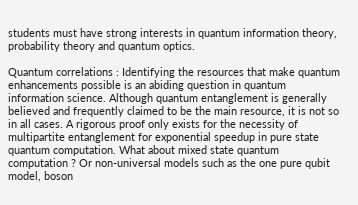students must have strong interests in quantum information theory, probability theory and quantum optics.

Quantum correlations : Identifying the resources that make quantum enhancements possible is an abiding question in quantum information science. Although quantum entanglement is generally believed and frequently claimed to be the main resource, it is not so in all cases. A rigorous proof only exists for the necessity of multipartite entanglement for exponential speedup in pure state quantum computation. What about mixed state quantum computation ? Or non-universal models such as the one pure qubit model, boson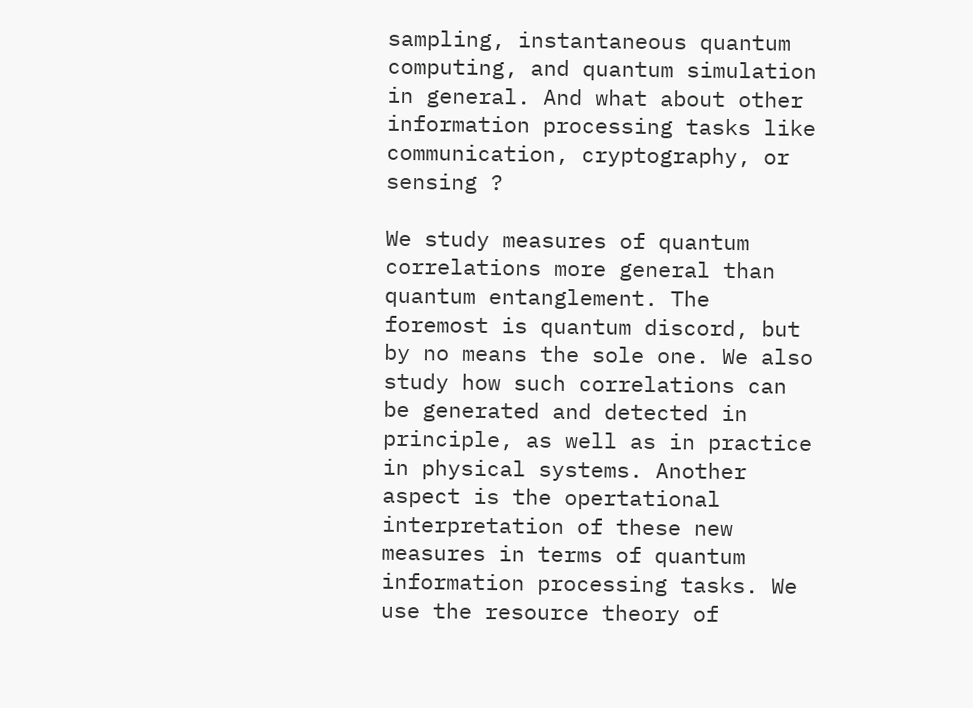sampling, instantaneous quantum computing, and quantum simulation in general. And what about other information processing tasks like communication, cryptography, or sensing ?

We study measures of quantum correlations more general than quantum entanglement. The foremost is quantum discord, but by no means the sole one. We also study how such correlations can be generated and detected in principle, as well as in practice in physical systems. Another aspect is the opertational interpretation of these new measures in terms of quantum information processing tasks. We use the resource theory of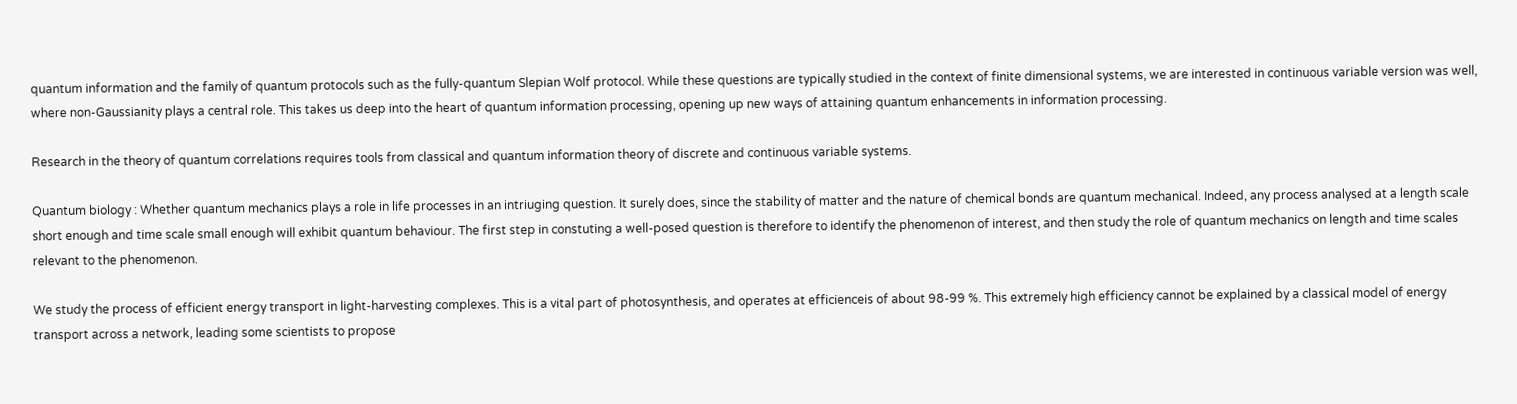quantum information and the family of quantum protocols such as the fully-quantum Slepian Wolf protocol. While these questions are typically studied in the context of finite dimensional systems, we are interested in continuous variable version was well, where non-Gaussianity plays a central role. This takes us deep into the heart of quantum information processing, opening up new ways of attaining quantum enhancements in information processing.

Research in the theory of quantum correlations requires tools from classical and quantum information theory of discrete and continuous variable systems.

Quantum biology : Whether quantum mechanics plays a role in life processes in an intriuging question. It surely does, since the stability of matter and the nature of chemical bonds are quantum mechanical. Indeed, any process analysed at a length scale short enough and time scale small enough will exhibit quantum behaviour. The first step in constuting a well-posed question is therefore to identify the phenomenon of interest, and then study the role of quantum mechanics on length and time scales relevant to the phenomenon.

We study the process of efficient energy transport in light-harvesting complexes. This is a vital part of photosynthesis, and operates at efficienceis of about 98-99 %. This extremely high efficiency cannot be explained by a classical model of energy transport across a network, leading some scientists to propose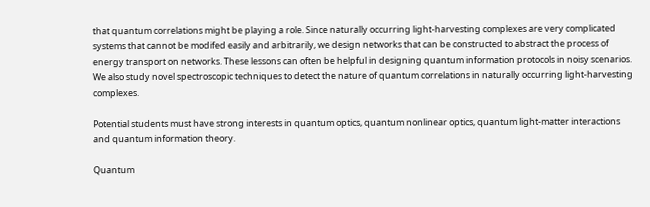that quantum correlations might be playing a role. Since naturally occurring light-harvesting complexes are very complicated systems that cannot be modifed easily and arbitrarily, we design networks that can be constructed to abstract the process of energy transport on networks. These lessons can often be helpful in designing quantum information protocols in noisy scenarios. We also study novel spectroscopic techniques to detect the nature of quantum correlations in naturally occurring light-harvesting complexes.

Potential students must have strong interests in quantum optics, quantum nonlinear optics, quantum light-matter interactions and quantum information theory.

Quantum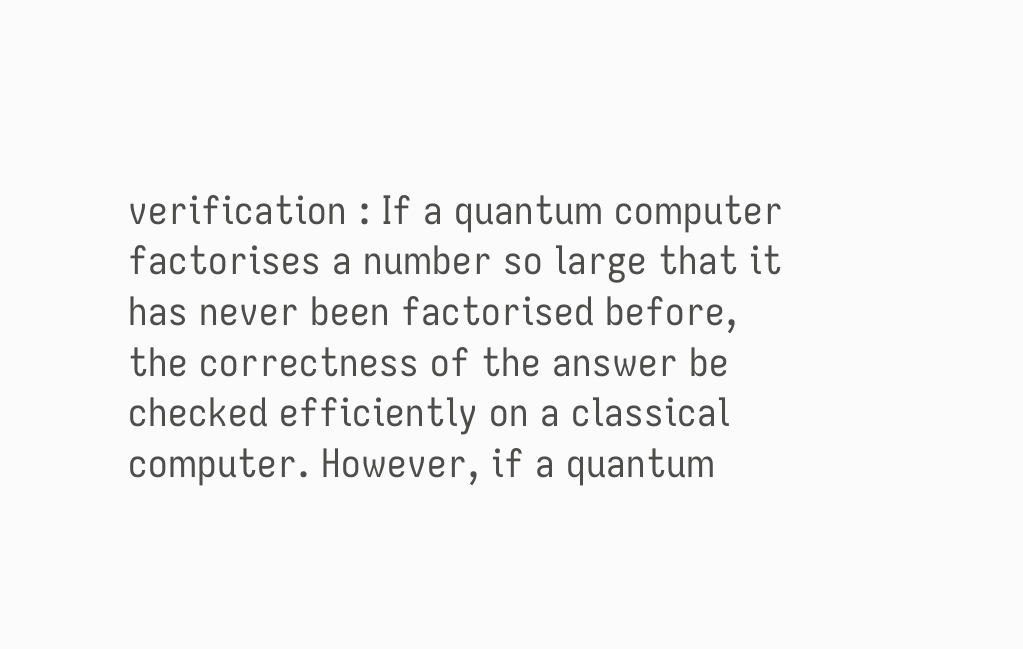verification : If a quantum computer factorises a number so large that it has never been factorised before, the correctness of the answer be checked efficiently on a classical computer. However, if a quantum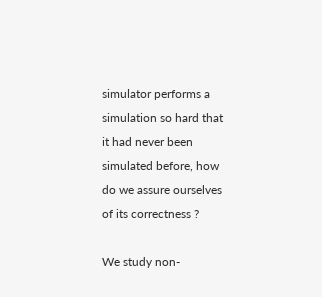simulator performs a simulation so hard that it had never been simulated before, how do we assure ourselves of its correctness ?

We study non-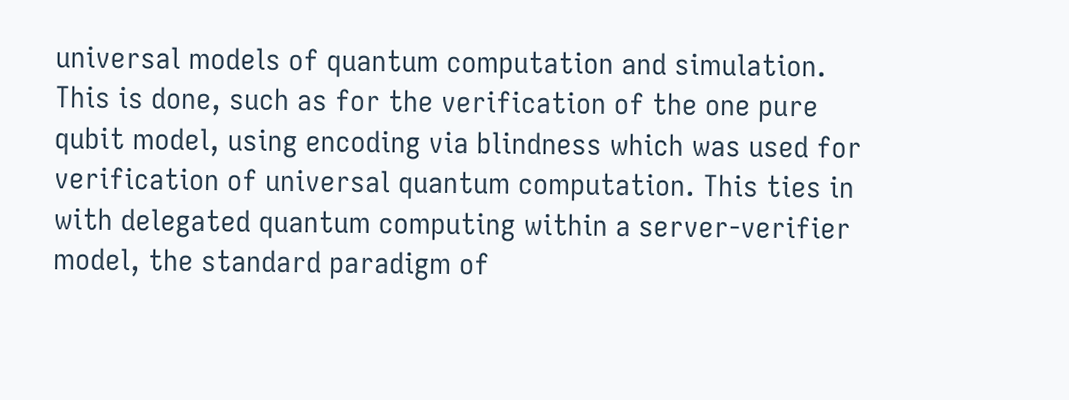universal models of quantum computation and simulation. This is done, such as for the verification of the one pure qubit model, using encoding via blindness which was used for verification of universal quantum computation. This ties in with delegated quantum computing within a server-verifier model, the standard paradigm of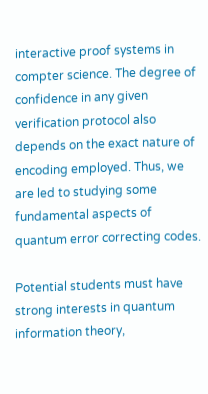interactive proof systems in compter science. The degree of confidence in any given verification protocol also depends on the exact nature of encoding employed. Thus, we are led to studying some fundamental aspects of quantum error correcting codes.

Potential students must have strong interests in quantum information theory,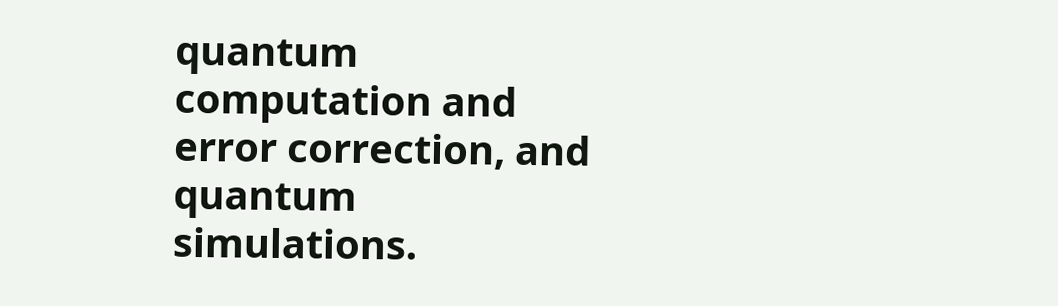quantum computation and error correction, and quantum simulations.